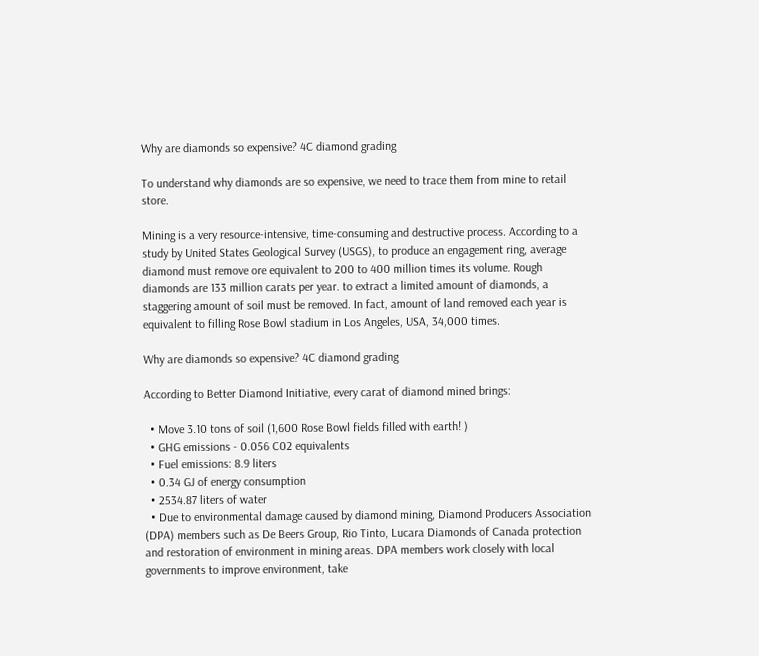Why are diamonds so expensive? 4C diamond grading

To understand why diamonds are so expensive, we need to trace them from mine to retail store.

Mining is a very resource-intensive, time-consuming and destructive process. According to a study by United States Geological Survey (USGS), to produce an engagement ring, average diamond must remove ore equivalent to 200 to 400 million times its volume. Rough diamonds are 133 million carats per year. to extract a limited amount of diamonds, a staggering amount of soil must be removed. In fact, amount of land removed each year is equivalent to filling Rose Bowl stadium in Los Angeles, USA, 34,000 times.

Why are diamonds so expensive? 4C diamond grading

According to Better Diamond Initiative, every carat of diamond mined brings:

  • Move 3.10 tons of soil (1,600 Rose Bowl fields filled with earth! )
  • GHG emissions - 0.056 C02 equivalents
  • Fuel emissions: 8.9 liters
  • 0.34 GJ of energy consumption
  • 2534.87 liters of water
  • Due to environmental damage caused by diamond mining, Diamond Producers Association (DPA) members such as De Beers Group, Rio Tinto, Lucara Diamonds of Canada protection and restoration of environment in mining areas. DPA members work closely with local governments to improve environment, take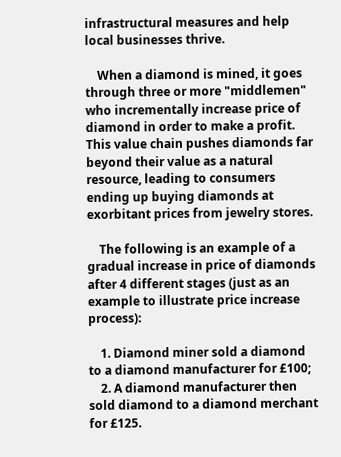infrastructural measures and help local businesses thrive.

    When a diamond is mined, it goes through three or more "middlemen" who incrementally increase price of diamond in order to make a profit. This value chain pushes diamonds far beyond their value as a natural resource, leading to consumers ending up buying diamonds at exorbitant prices from jewelry stores.

    The following is an example of a gradual increase in price of diamonds after 4 different stages (just as an example to illustrate price increase process):

    1. Diamond miner sold a diamond to a diamond manufacturer for £100;
    2. A diamond manufacturer then sold diamond to a diamond merchant for £125.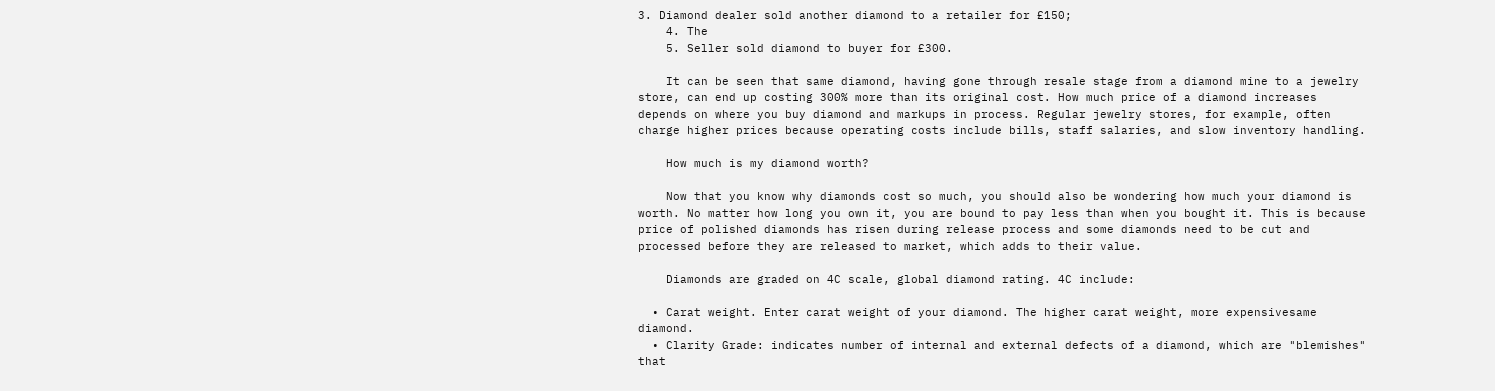3. Diamond dealer sold another diamond to a retailer for £150;
    4. The
    5. Seller sold diamond to buyer for £300.

    It can be seen that same diamond, having gone through resale stage from a diamond mine to a jewelry store, can end up costing 300% more than its original cost. How much price of a diamond increases depends on where you buy diamond and markups in process. Regular jewelry stores, for example, often charge higher prices because operating costs include bills, staff salaries, and slow inventory handling.

    How much is my diamond worth?

    Now that you know why diamonds cost so much, you should also be wondering how much your diamond is worth. No matter how long you own it, you are bound to pay less than when you bought it. This is because price of polished diamonds has risen during release process and some diamonds need to be cut and processed before they are released to market, which adds to their value.

    Diamonds are graded on 4C scale, global diamond rating. 4C include:

  • Carat weight. Enter carat weight of your diamond. The higher carat weight, more expensivesame diamond.
  • Clarity Grade: indicates number of internal and external defects of a diamond, which are "blemishes" that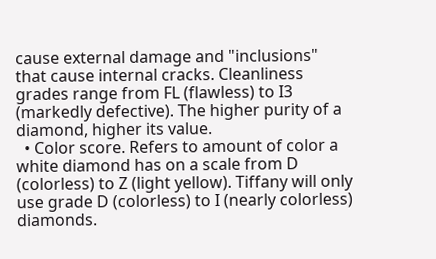cause external damage and "inclusions" that cause internal cracks. Cleanliness grades range from FL (flawless) to I3 (markedly defective). The higher purity of a diamond, higher its value.
  • Color score. Refers to amount of color a white diamond has on a scale from D (colorless) to Z (light yellow). Tiffany will only use grade D (colorless) to I (nearly colorless) diamonds.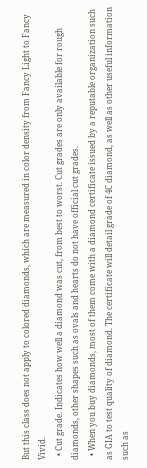But this class does not apply to colored diamonds, which are measured in color density from Fancy Light to Fancy Vivid.
  • Cut grade. Indicates how well a diamond was cut, from best to worst. Cut grades are only available for rough diamonds, other shapes such as ovals and hearts do not have official cut grades.
  • When you buy diamonds, most of them come with a diamond certificate issued by a reputable organization such as GIA to test quality of diamond. The certificate will detail grade of 4C diamond, as well as other useful information such as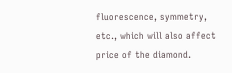fluorescence, symmetry, etc., which will also affect price of the diamond.